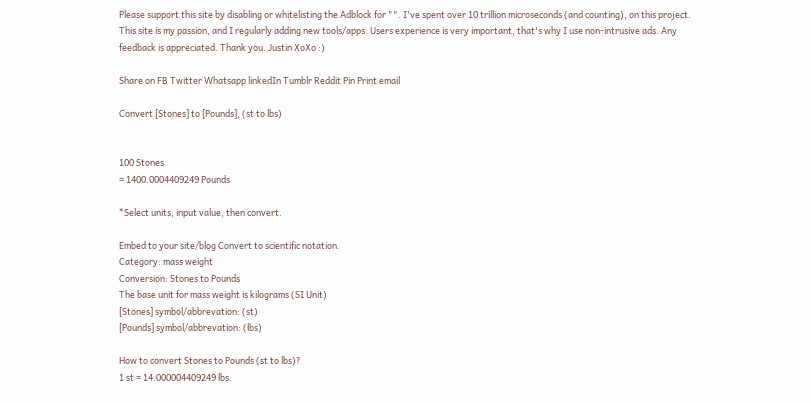Please support this site by disabling or whitelisting the Adblock for "". I've spent over 10 trillion microseconds (and counting), on this project. This site is my passion, and I regularly adding new tools/apps. Users experience is very important, that's why I use non-intrusive ads. Any feedback is appreciated. Thank you. Justin XoXo :)

Share on FB Twitter Whatsapp linkedIn Tumblr Reddit Pin Print email

Convert [Stones] to [Pounds], (st to lbs)


100 Stones
= 1400.0004409249 Pounds

*Select units, input value, then convert.

Embed to your site/blog Convert to scientific notation.
Category: mass weight
Conversion: Stones to Pounds
The base unit for mass weight is kilograms (SI Unit)
[Stones] symbol/abbrevation: (st)
[Pounds] symbol/abbrevation: (lbs)

How to convert Stones to Pounds (st to lbs)?
1 st = 14.000004409249 lbs.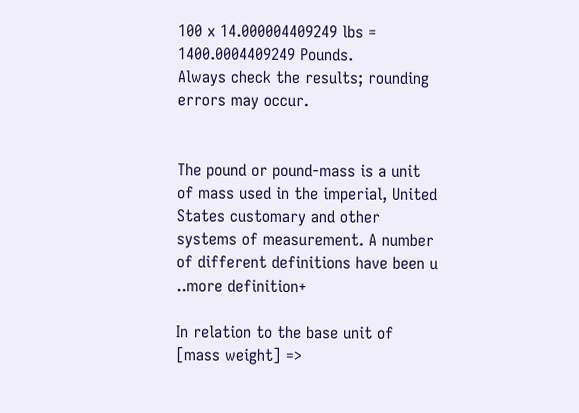100 x 14.000004409249 lbs = 1400.0004409249 Pounds.
Always check the results; rounding errors may occur.


The pound or pound-mass is a unit of mass used in the imperial, United States customary and other systems of measurement. A number of different definitions have been u ..more definition+

In relation to the base unit of [mass weight] =>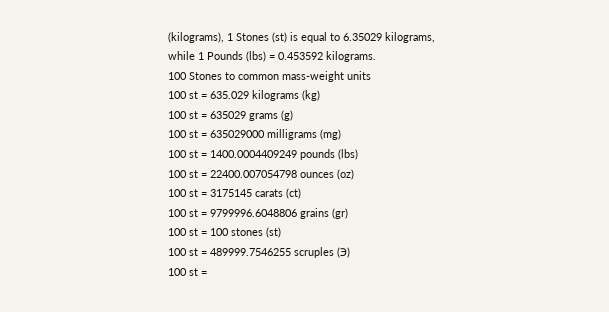(kilograms), 1 Stones (st) is equal to 6.35029 kilograms, while 1 Pounds (lbs) = 0.453592 kilograms.
100 Stones to common mass-weight units
100 st = 635.029 kilograms (kg)
100 st = 635029 grams (g)
100 st = 635029000 milligrams (mg)
100 st = 1400.0004409249 pounds (lbs)
100 st = 22400.007054798 ounces (oz)
100 st = 3175145 carats (ct)
100 st = 9799996.6048806 grains (gr)
100 st = 100 stones (st)
100 st = 489999.7546255 scruples (℈)
100 st =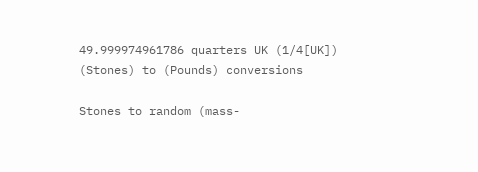49.999974961786 quarters UK (1/4[UK])
(Stones) to (Pounds) conversions

Stones to random (mass-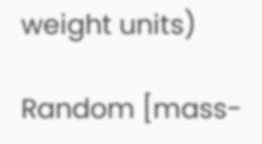weight units)

Random [mass-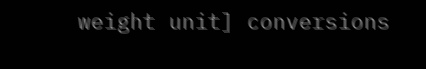weight unit] conversions